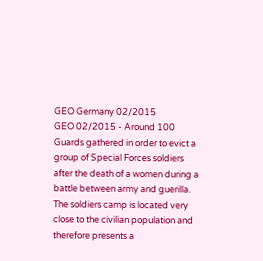GEO Germany 02/2015
GEO 02/2015 - Around 100 Guards gathered in order to evict a group of Special Forces soldiers after the death of a women during a battle between army and guerilla. The soldiers camp is located very close to the civilian population and therefore presents a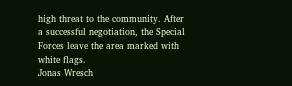high threat to the community. After a successful negotiation, the Special Forces leave the area marked with white flags.
Jonas Wresch